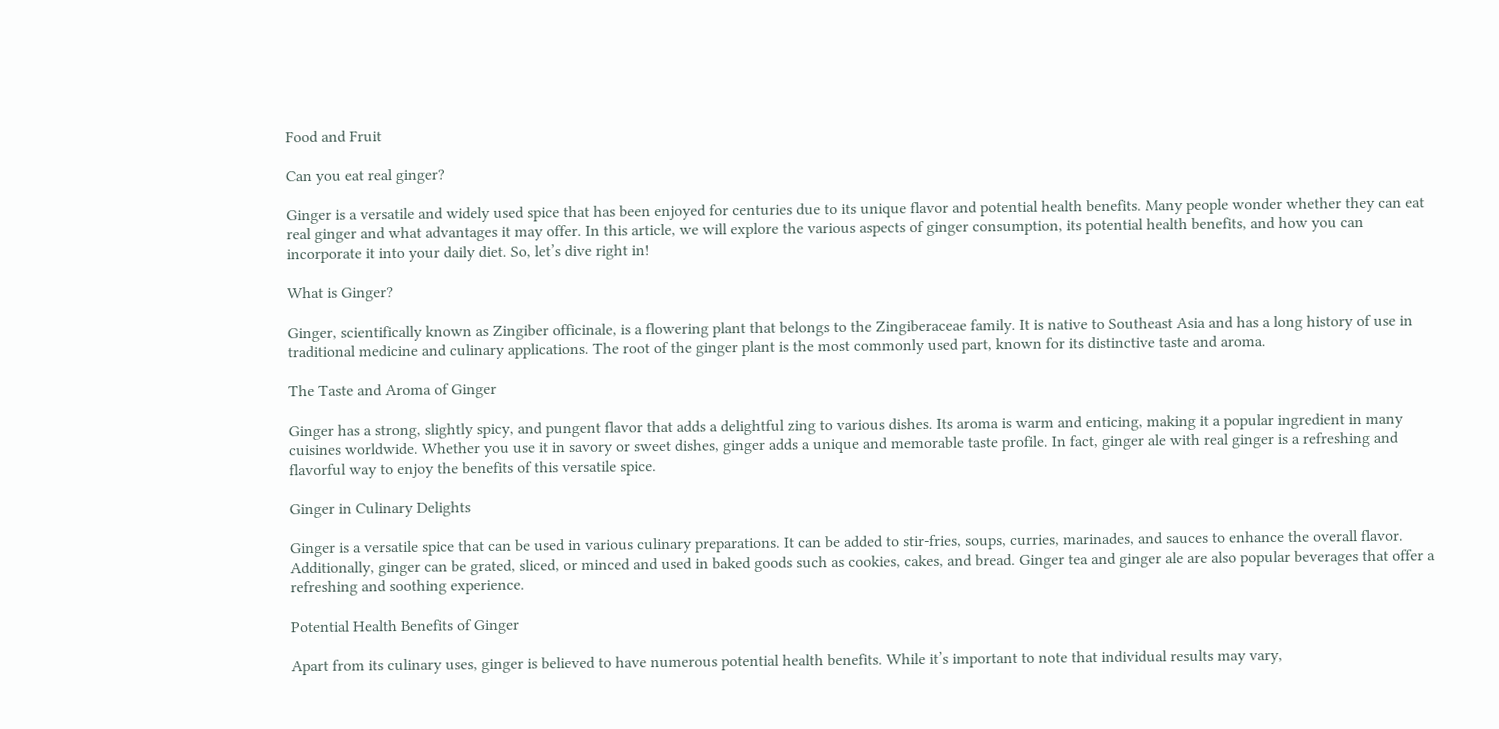Food and Fruit

Can you eat real ginger?

Ginger is a versatile and widely used spice that has been enjoyed for centuries due to its unique flavor and potential health benefits. Many people wonder whether they can eat real ginger and what advantages it may offer. In this article, we will explore the various aspects of ginger consumption, its potential health benefits, and how you can incorporate it into your daily diet. So, let’s dive right in!

What is Ginger?

Ginger, scientifically known as Zingiber officinale, is a flowering plant that belongs to the Zingiberaceae family. It is native to Southeast Asia and has a long history of use in traditional medicine and culinary applications. The root of the ginger plant is the most commonly used part, known for its distinctive taste and aroma.

The Taste and Aroma of Ginger

Ginger has a strong, slightly spicy, and pungent flavor that adds a delightful zing to various dishes. Its aroma is warm and enticing, making it a popular ingredient in many cuisines worldwide. Whether you use it in savory or sweet dishes, ginger adds a unique and memorable taste profile. In fact, ginger ale with real ginger is a refreshing and flavorful way to enjoy the benefits of this versatile spice.

Ginger in Culinary Delights

Ginger is a versatile spice that can be used in various culinary preparations. It can be added to stir-fries, soups, curries, marinades, and sauces to enhance the overall flavor. Additionally, ginger can be grated, sliced, or minced and used in baked goods such as cookies, cakes, and bread. Ginger tea and ginger ale are also popular beverages that offer a refreshing and soothing experience.

Potential Health Benefits of Ginger

Apart from its culinary uses, ginger is believed to have numerous potential health benefits. While it’s important to note that individual results may vary,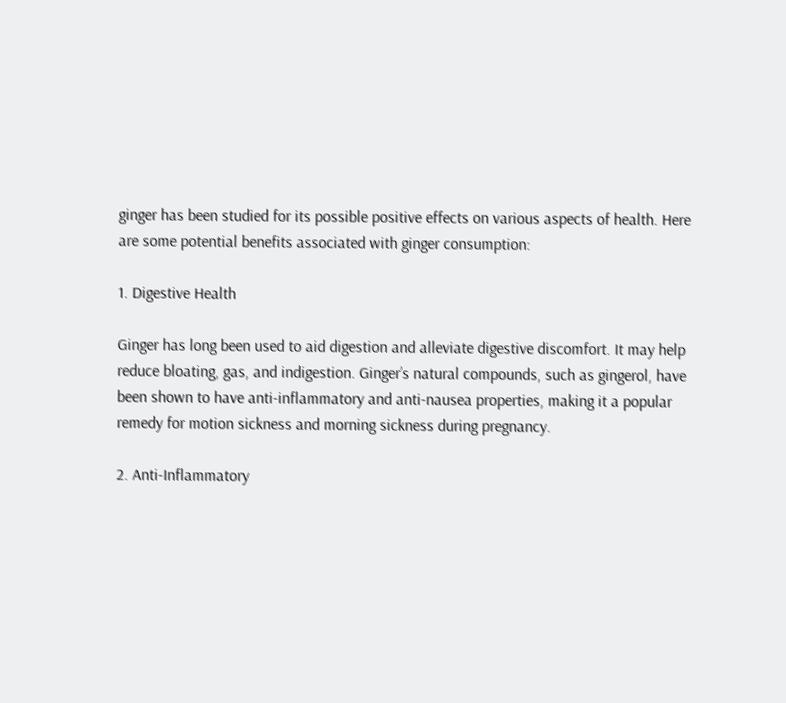ginger has been studied for its possible positive effects on various aspects of health. Here are some potential benefits associated with ginger consumption:

1. Digestive Health

Ginger has long been used to aid digestion and alleviate digestive discomfort. It may help reduce bloating, gas, and indigestion. Ginger’s natural compounds, such as gingerol, have been shown to have anti-inflammatory and anti-nausea properties, making it a popular remedy for motion sickness and morning sickness during pregnancy.

2. Anti-Inflammatory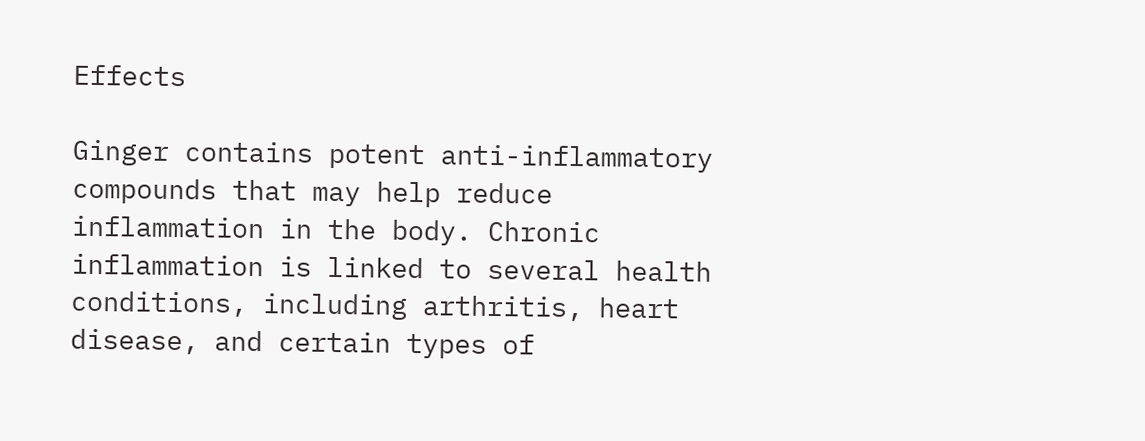Effects

Ginger contains potent anti-inflammatory compounds that may help reduce inflammation in the body. Chronic inflammation is linked to several health conditions, including arthritis, heart disease, and certain types of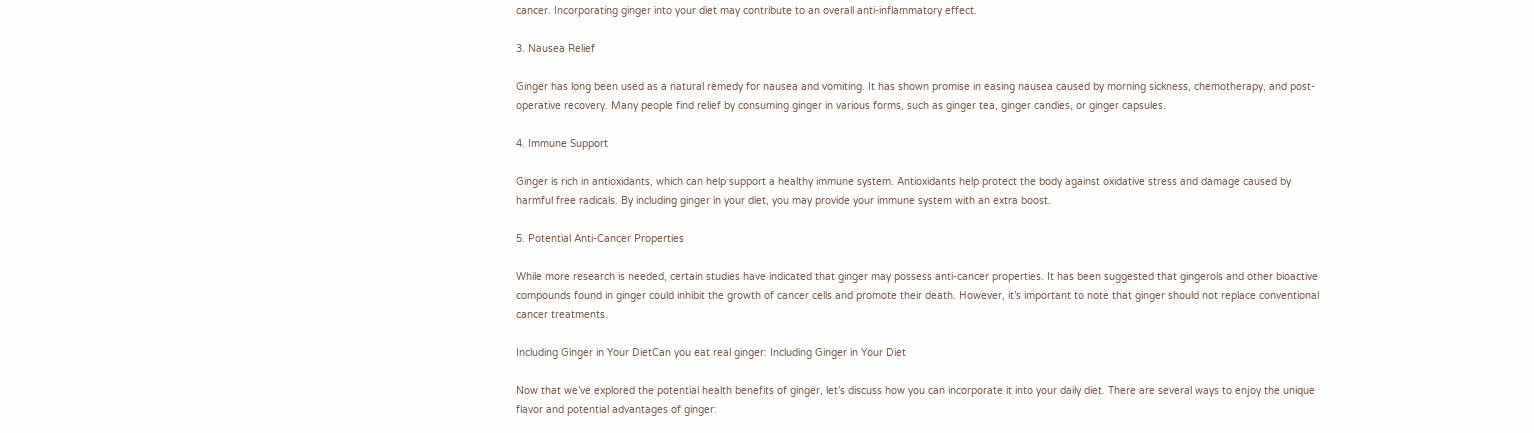cancer. Incorporating ginger into your diet may contribute to an overall anti-inflammatory effect.

3. Nausea Relief

Ginger has long been used as a natural remedy for nausea and vomiting. It has shown promise in easing nausea caused by morning sickness, chemotherapy, and post-operative recovery. Many people find relief by consuming ginger in various forms, such as ginger tea, ginger candies, or ginger capsules.

4. Immune Support

Ginger is rich in antioxidants, which can help support a healthy immune system. Antioxidants help protect the body against oxidative stress and damage caused by harmful free radicals. By including ginger in your diet, you may provide your immune system with an extra boost.

5. Potential Anti-Cancer Properties

While more research is needed, certain studies have indicated that ginger may possess anti-cancer properties. It has been suggested that gingerols and other bioactive compounds found in ginger could inhibit the growth of cancer cells and promote their death. However, it’s important to note that ginger should not replace conventional cancer treatments.

Including Ginger in Your DietCan you eat real ginger: Including Ginger in Your Diet

Now that we’ve explored the potential health benefits of ginger, let’s discuss how you can incorporate it into your daily diet. There are several ways to enjoy the unique flavor and potential advantages of ginger: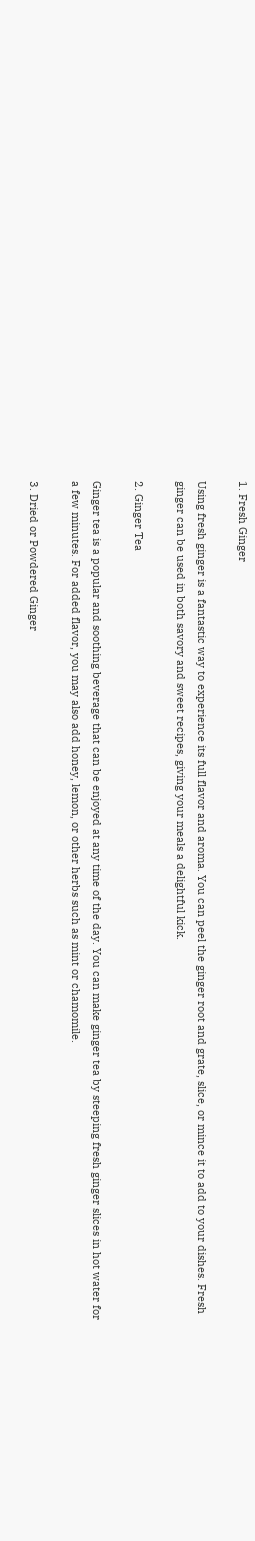1. Fresh Ginger

Using fresh ginger is a fantastic way to experience its full flavor and aroma. You can peel the ginger root and grate, slice, or mince it to add to your dishes. Fresh ginger can be used in both savory and sweet recipes, giving your meals a delightful kick.

2. Ginger Tea

Ginger tea is a popular and soothing beverage that can be enjoyed at any time of the day. You can make ginger tea by steeping fresh ginger slices in hot water for a few minutes. For added flavor, you may also add honey, lemon, or other herbs such as mint or chamomile.

3. Dried or Powdered Ginger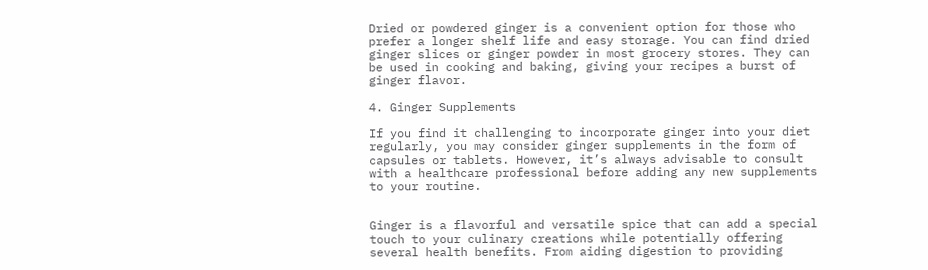Dried or powdered ginger is a convenient option for those who prefer a longer shelf life and easy storage. You can find dried ginger slices or ginger powder in most grocery stores. They can be used in cooking and baking, giving your recipes a burst of ginger flavor.

4. Ginger Supplements

If you find it challenging to incorporate ginger into your diet regularly, you may consider ginger supplements in the form of capsules or tablets. However, it’s always advisable to consult with a healthcare professional before adding any new supplements to your routine.


Ginger is a flavorful and versatile spice that can add a special touch to your culinary creations while potentially offering several health benefits. From aiding digestion to providing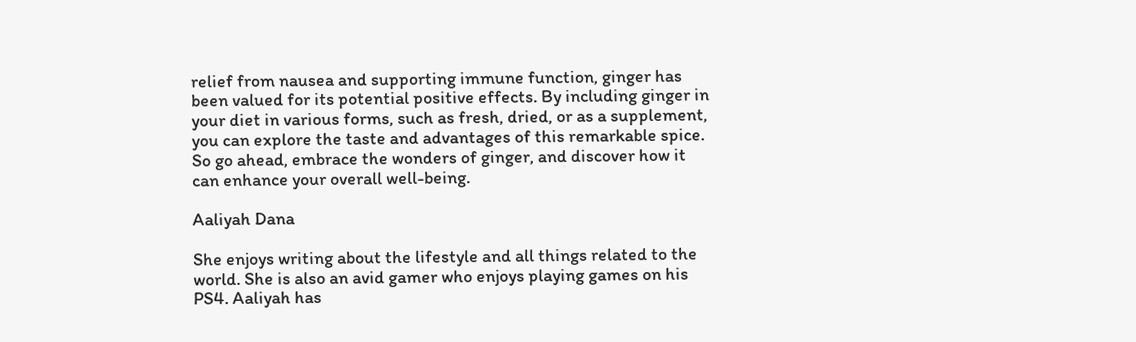relief from nausea and supporting immune function, ginger has been valued for its potential positive effects. By including ginger in your diet in various forms, such as fresh, dried, or as a supplement, you can explore the taste and advantages of this remarkable spice. So go ahead, embrace the wonders of ginger, and discover how it can enhance your overall well-being.

Aaliyah Dana

She enjoys writing about the lifestyle and all things related to the world. She is also an avid gamer who enjoys playing games on his PS4. Aaliyah has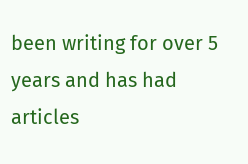been writing for over 5 years and has had articles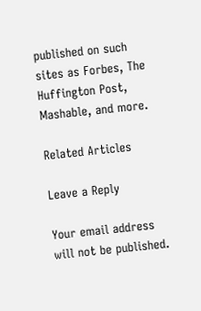published on such sites as Forbes, The Huffington Post, Mashable, and more.

Related Articles

Leave a Reply

Your email address will not be published.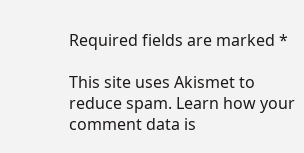Required fields are marked *

This site uses Akismet to reduce spam. Learn how your comment data is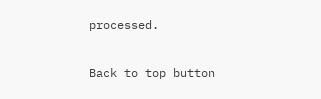processed.

Back to top button